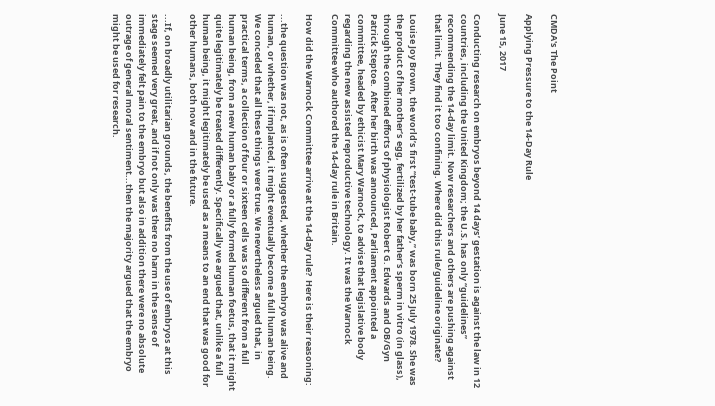CMDA's The Point

Applying Pressure to the 14-Day Rule

June 15, 2017

Conducting research on embryos beyond 14 days’ gestation is against the law in 12 countries, including the United Kingdom; the U.S. has only “guidelines” recommending the 14-day limit. Now researchers and others are pushing against that limit. They find it too confining. Where did this rule/guideline originate?

Louise Joy Brown, the world’s first “test-tube baby,” was born 25 July 1978. She was the product of her mother’s egg, fertilized by her father’s sperm in vitro (in glass), through the combined efforts of physiologist Robert G. Edwards and OB/Gyn Patrick Steptoe.  After her birth was announced, Parliament appointed a committee, headed by ethicist Mary Warnock, to advise that legislative body regarding the new assisted reproductive technology. It was the Warnock Committee who authored the 14-day rule in Britain.

How did the Warnock Committee arrive at the 14-day rule?  Here is their reasoning:

...the question was not, as is often suggested, whether the embryo was alive and human, or whether, if implanted, it might eventually become a full human being. We conceded that all these things were true. We nevertheless argued that, in practical terms, a collection of four or sixteen cells was so different from a full human being, from a new human baby or a fully formed human foetus, that it might quite legitimately be treated differently. Specifically we argued that, unlike a full human being, it might legitimately be used as a means to an end that was good for other humans, both now and in the future.

...If, on broadly utilitarian grounds, the benefits from the use of embryos at this stage seemed very great, and if not only was there no harm in the sense of immediately felt pain to the embryo but also in addition there were no absolute outrage of general moral sentiment...then the majority argued that the embryo might be used for research.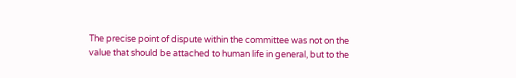The precise point of dispute within the committee was not on the value that should be attached to human life in general, but to the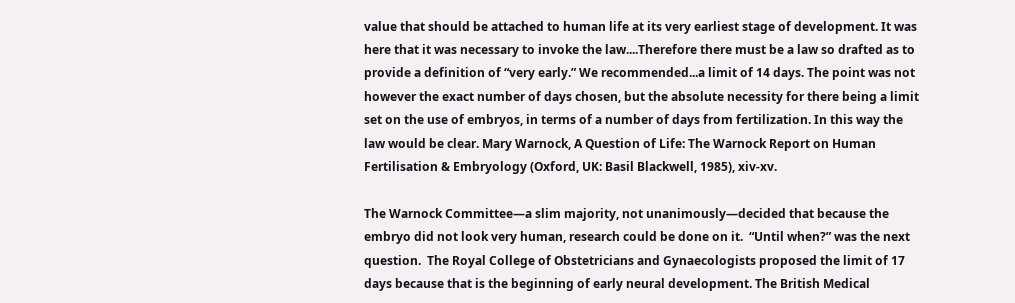value that should be attached to human life at its very earliest stage of development. It was here that it was necessary to invoke the law....Therefore there must be a law so drafted as to provide a definition of “very early.” We recommended...a limit of 14 days. The point was not however the exact number of days chosen, but the absolute necessity for there being a limit set on the use of embryos, in terms of a number of days from fertilization. In this way the law would be clear. Mary Warnock, A Question of Life: The Warnock Report on Human Fertilisation & Embryology (Oxford, UK: Basil Blackwell, 1985), xiv-xv.

The Warnock Committee—a slim majority, not unanimously—decided that because the embryo did not look very human, research could be done on it.  “Until when?” was the next question.  The Royal College of Obstetricians and Gynaecologists proposed the limit of 17 days because that is the beginning of early neural development. The British Medical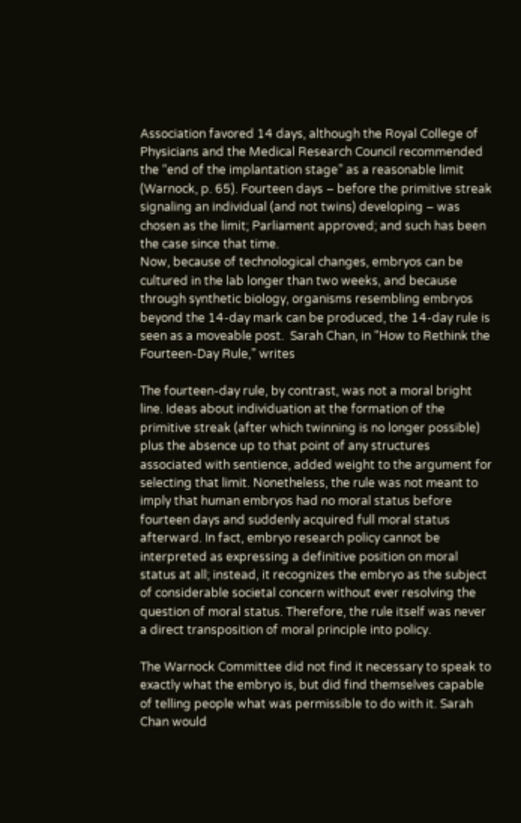Association favored 14 days, although the Royal College of Physicians and the Medical Research Council recommended the “end of the implantation stage” as a reasonable limit (Warnock, p. 65). Fourteen days – before the primitive streak signaling an individual (and not twins) developing – was chosen as the limit; Parliament approved; and such has been the case since that time.
Now, because of technological changes, embryos can be cultured in the lab longer than two weeks, and because through synthetic biology, organisms resembling embryos beyond the 14-day mark can be produced, the 14-day rule is seen as a moveable post.  Sarah Chan, in “How to Rethink the Fourteen-Day Rule,” writes

The fourteen-day rule, by contrast, was not a moral bright line. Ideas about individuation at the formation of the primitive streak (after which twinning is no longer possible) plus the absence up to that point of any structures associated with sentience, added weight to the argument for selecting that limit. Nonetheless, the rule was not meant to imply that human embryos had no moral status before fourteen days and suddenly acquired full moral status afterward. In fact, embryo research policy cannot be interpreted as expressing a definitive position on moral status at all; instead, it recognizes the embryo as the subject of considerable societal concern without ever resolving the question of moral status. Therefore, the rule itself was never a direct transposition of moral principle into policy.

The Warnock Committee did not find it necessary to speak to exactly what the embryo is, but did find themselves capable of telling people what was permissible to do with it. Sarah Chan would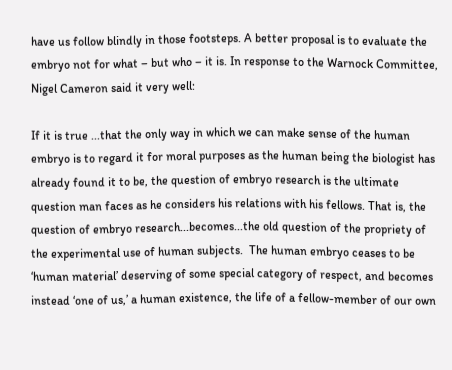have us follow blindly in those footsteps. A better proposal is to evaluate the embryo not for what – but who – it is. In response to the Warnock Committee, Nigel Cameron said it very well:

If it is true ...that the only way in which we can make sense of the human embryo is to regard it for moral purposes as the human being the biologist has already found it to be, the question of embryo research is the ultimate question man faces as he considers his relations with his fellows. That is, the question of embryo research...becomes...the old question of the propriety of the experimental use of human subjects.  The human embryo ceases to be ‘human material’ deserving of some special category of respect, and becomes instead ‘one of us,’ a human existence, the life of a fellow-member of our own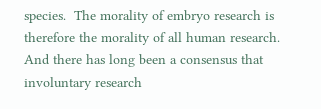species.  The morality of embryo research is therefore the morality of all human research. And there has long been a consensus that involuntary research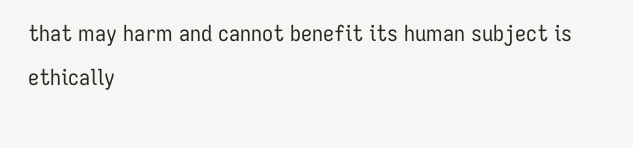that may harm and cannot benefit its human subject is ethically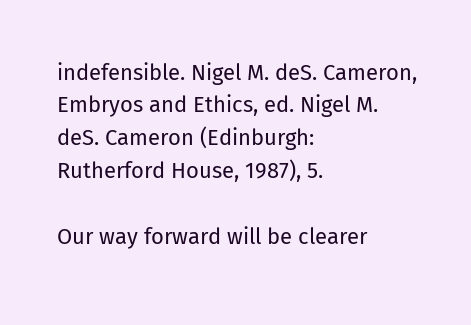indefensible. Nigel M. deS. Cameron, Embryos and Ethics, ed. Nigel M. deS. Cameron (Edinburgh: Rutherford House, 1987), 5.

Our way forward will be clearer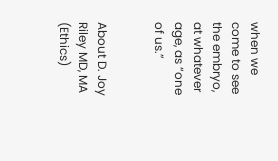when we come to see the embryo, at whatever age, as “one of us.”


About D. Joy Riley MD, MA (Ethics)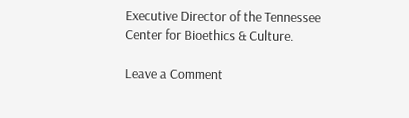Executive Director of the Tennessee Center for Bioethics & Culture.

Leave a Comment